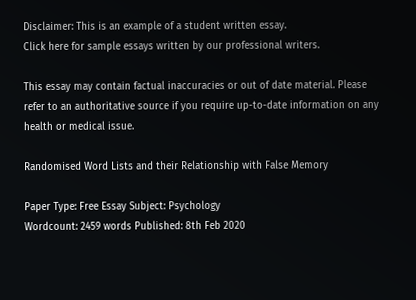Disclaimer: This is an example of a student written essay.
Click here for sample essays written by our professional writers.

This essay may contain factual inaccuracies or out of date material. Please refer to an authoritative source if you require up-to-date information on any health or medical issue.

Randomised Word Lists and their Relationship with False Memory

Paper Type: Free Essay Subject: Psychology
Wordcount: 2459 words Published: 8th Feb 2020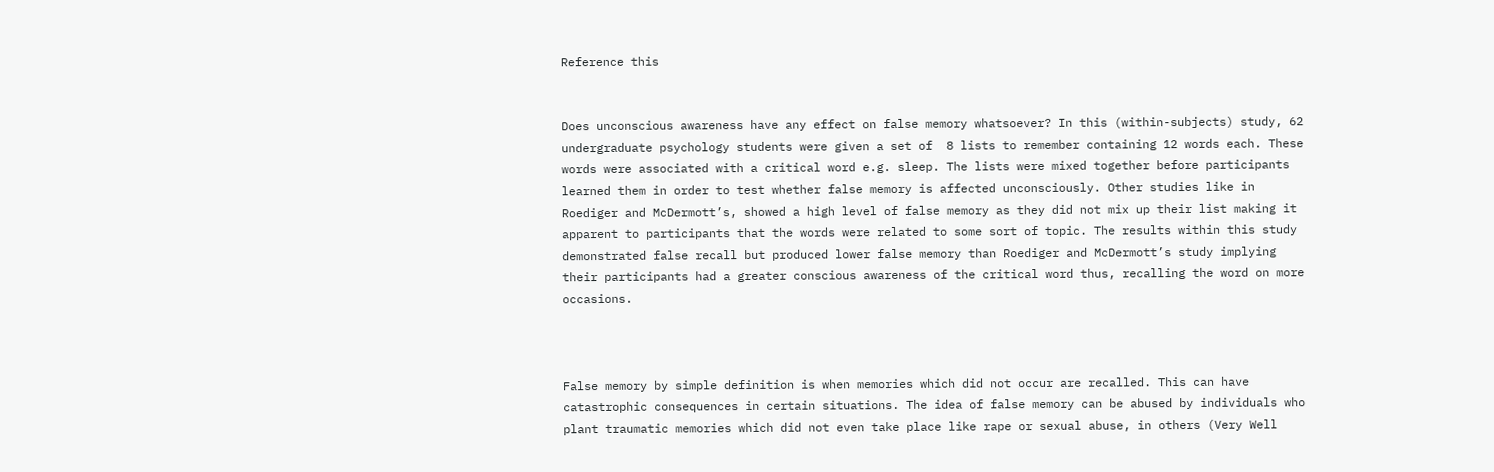Reference this


Does unconscious awareness have any effect on false memory whatsoever? In this (within-subjects) study, 62 undergraduate psychology students were given a set of  8 lists to remember containing 12 words each. These words were associated with a critical word e.g. sleep. The lists were mixed together before participants learned them in order to test whether false memory is affected unconsciously. Other studies like in Roediger and McDermott’s, showed a high level of false memory as they did not mix up their list making it apparent to participants that the words were related to some sort of topic. The results within this study demonstrated false recall but produced lower false memory than Roediger and McDermott’s study implying their participants had a greater conscious awareness of the critical word thus, recalling the word on more occasions.



False memory by simple definition is when memories which did not occur are recalled. This can have catastrophic consequences in certain situations. The idea of false memory can be abused by individuals who plant traumatic memories which did not even take place like rape or sexual abuse, in others (Very Well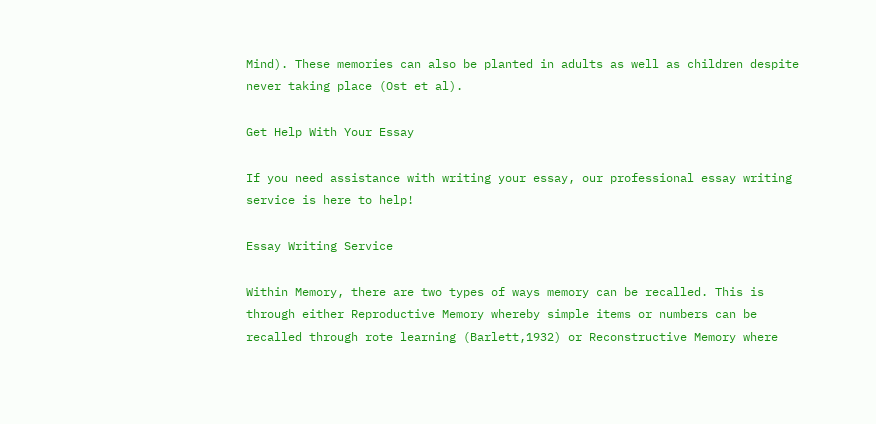Mind). These memories can also be planted in adults as well as children despite never taking place (Ost et al).

Get Help With Your Essay

If you need assistance with writing your essay, our professional essay writing service is here to help!

Essay Writing Service

Within Memory, there are two types of ways memory can be recalled. This is through either Reproductive Memory whereby simple items or numbers can be recalled through rote learning (Barlett,1932) or Reconstructive Memory where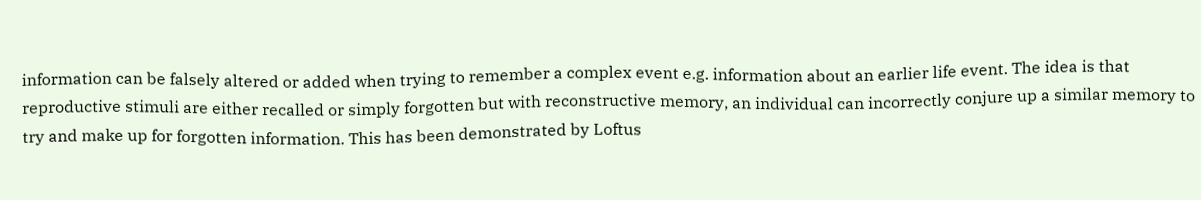information can be falsely altered or added when trying to remember a complex event e.g. information about an earlier life event. The idea is that reproductive stimuli are either recalled or simply forgotten but with reconstructive memory, an individual can incorrectly conjure up a similar memory to try and make up for forgotten information. This has been demonstrated by Loftus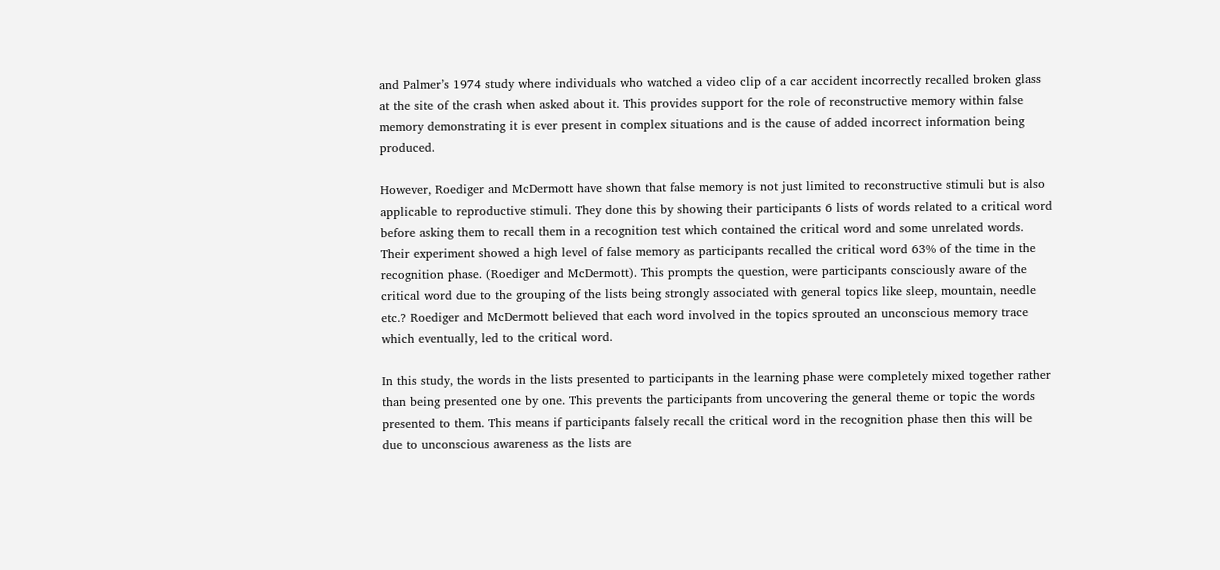and Palmer’s 1974 study where individuals who watched a video clip of a car accident incorrectly recalled broken glass at the site of the crash when asked about it. This provides support for the role of reconstructive memory within false memory demonstrating it is ever present in complex situations and is the cause of added incorrect information being produced.

However, Roediger and McDermott have shown that false memory is not just limited to reconstructive stimuli but is also applicable to reproductive stimuli. They done this by showing their participants 6 lists of words related to a critical word before asking them to recall them in a recognition test which contained the critical word and some unrelated words. Their experiment showed a high level of false memory as participants recalled the critical word 63% of the time in the recognition phase. (Roediger and McDermott). This prompts the question, were participants consciously aware of the critical word due to the grouping of the lists being strongly associated with general topics like sleep, mountain, needle etc.? Roediger and McDermott believed that each word involved in the topics sprouted an unconscious memory trace which eventually, led to the critical word.

In this study, the words in the lists presented to participants in the learning phase were completely mixed together rather than being presented one by one. This prevents the participants from uncovering the general theme or topic the words presented to them. This means if participants falsely recall the critical word in the recognition phase then this will be due to unconscious awareness as the lists are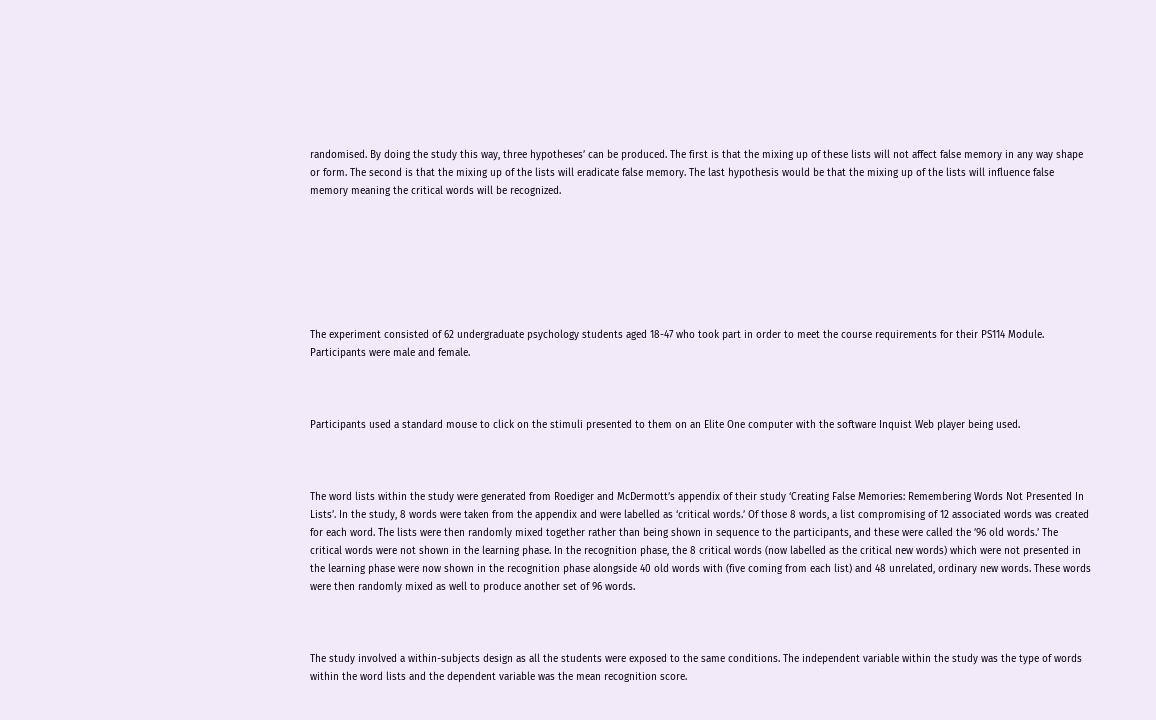randomised. By doing the study this way, three hypotheses’ can be produced. The first is that the mixing up of these lists will not affect false memory in any way shape or form. The second is that the mixing up of the lists will eradicate false memory. The last hypothesis would be that the mixing up of the lists will influence false memory meaning the critical words will be recognized.







The experiment consisted of 62 undergraduate psychology students aged 18-47 who took part in order to meet the course requirements for their PS114 Module. Participants were male and female.



Participants used a standard mouse to click on the stimuli presented to them on an Elite One computer with the software Inquist Web player being used.



The word lists within the study were generated from Roediger and McDermott’s appendix of their study ‘Creating False Memories: Remembering Words Not Presented In Lists’. In the study, 8 words were taken from the appendix and were labelled as ‘critical words.’ Of those 8 words, a list compromising of 12 associated words was created for each word. The lists were then randomly mixed together rather than being shown in sequence to the participants, and these were called the ’96 old words.’ The critical words were not shown in the learning phase. In the recognition phase, the 8 critical words (now labelled as the critical new words) which were not presented in the learning phase were now shown in the recognition phase alongside 40 old words with (five coming from each list) and 48 unrelated, ordinary new words. These words were then randomly mixed as well to produce another set of 96 words.



The study involved a within-subjects design as all the students were exposed to the same conditions. The independent variable within the study was the type of words within the word lists and the dependent variable was the mean recognition score.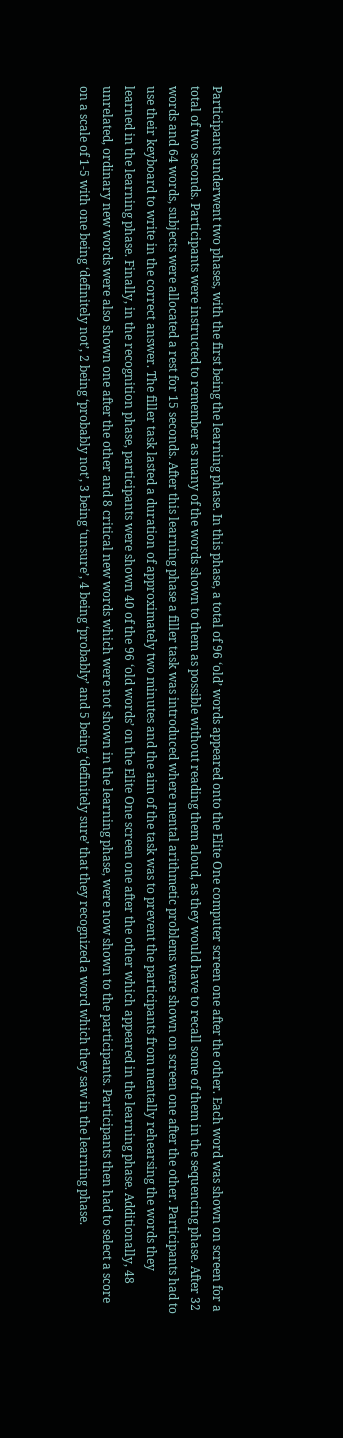Participants underwent two phases, with the first being the learning phase. In this phase, a total of 96 ‘old’ words appeared onto the Elite One computer screen one after the other. Each word was shown on screen for a total of two seconds. Participants were instructed to remember as many of the words shown to them as possible without reading them aloud, as they would have to recall some of them in the sequencing phase. After 32 words and 64 words, subjects were allocated a rest for 15 seconds. After this learning phase a filler task was introduced where mental arithmetic problems were shown on screen one after the other. Participants had to use their keyboard to write in the correct answer. The filler task lasted a duration of approximately two minutes and the aim of the task was to prevent the participants from mentally rehearsing the words they learned in the learning phase. Finally, in the recognition phase, participants were shown 40 of the 96 ‘old words’ on the Elite One screen one after the other which appeared in the learning phase. Additionally, 48 unrelated, ordinary new words were also shown one after the other and 8 critical new words which were not shown in the learning phase, were now shown to the participants. Participants then had to select a score on a scale of 1-5 with one being ‘definitely not’, 2 being ‘probably not’, 3 being ‘unsure’, 4 being ‘probably’ and 5 being ‘definitely sure’ that they recognized a word which they saw in the learning phase.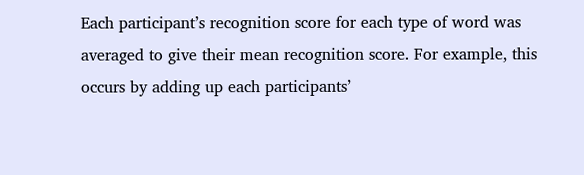Each participant’s recognition score for each type of word was averaged to give their mean recognition score. For example, this occurs by adding up each participants’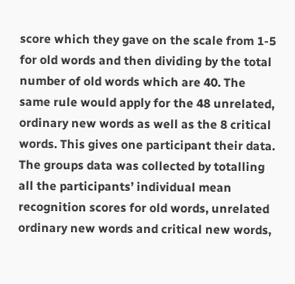score which they gave on the scale from 1-5 for old words and then dividing by the total number of old words which are 40. The same rule would apply for the 48 unrelated, ordinary new words as well as the 8 critical words. This gives one participant their data. The groups data was collected by totalling all the participants’ individual mean recognition scores for old words, unrelated ordinary new words and critical new words,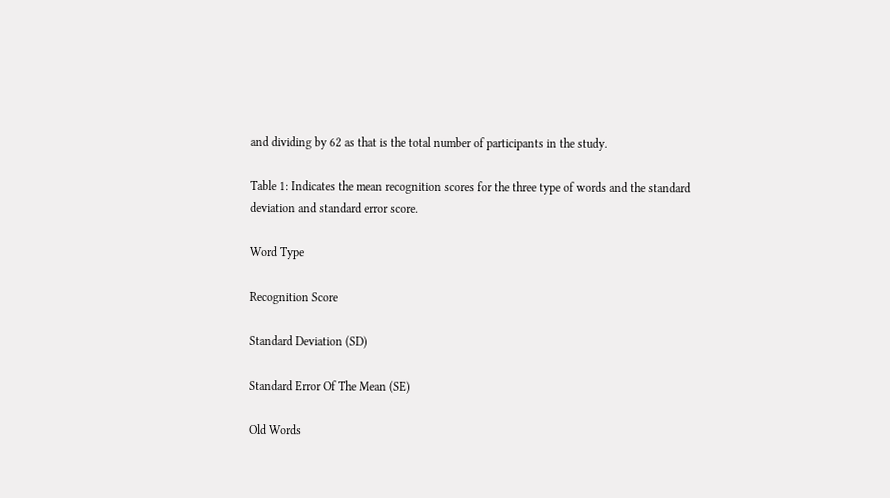and dividing by 62 as that is the total number of participants in the study.

Table 1: Indicates the mean recognition scores for the three type of words and the standard deviation and standard error score.

Word Type

Recognition Score

Standard Deviation (SD)

Standard Error Of The Mean (SE)

Old Words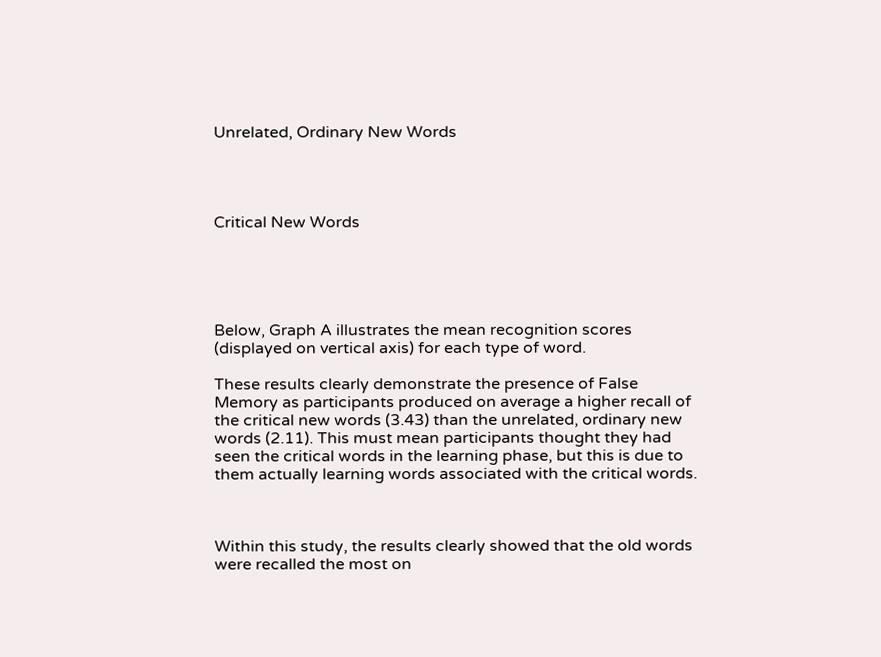Unrelated, Ordinary New Words




Critical New Words





Below, Graph A illustrates the mean recognition scores (displayed on vertical axis) for each type of word.

These results clearly demonstrate the presence of False Memory as participants produced on average a higher recall of the critical new words (3.43) than the unrelated, ordinary new words (2.11). This must mean participants thought they had seen the critical words in the learning phase, but this is due to them actually learning words associated with the critical words.



Within this study, the results clearly showed that the old words were recalled the most on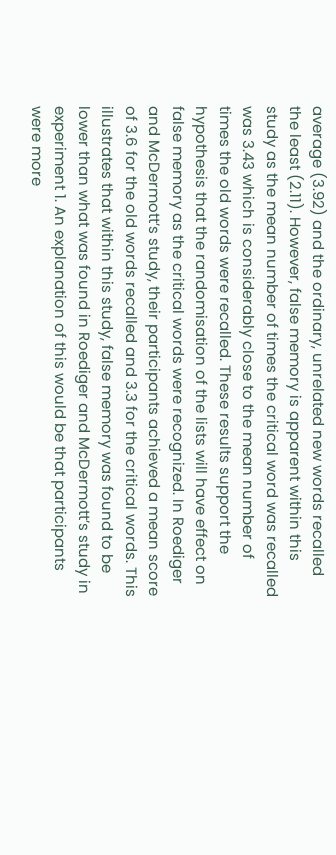average (3.92) and the ordinary, unrelated new words recalled the least (2.11). However, false memory is apparent within this study as the mean number of times the critical word was recalled was 3.43 which is considerably close to the mean number of times the old words were recalled. These results support the hypothesis that the randomisation of the lists will have effect on false memory as the critical words were recognized. In Roediger and McDermott’s study, their participants achieved a mean score of 3.6 for the old words recalled and 3.3 for the critical words. This illustrates that within this study, false memory was found to be lower than what was found in Roediger and McDermott’s study in experiment 1. An explanation of this would be that participants were more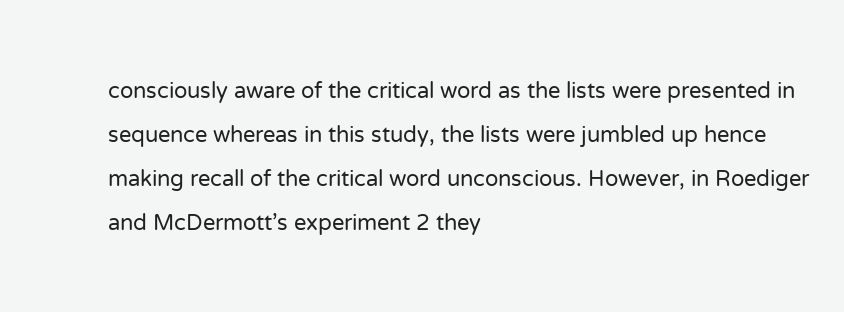consciously aware of the critical word as the lists were presented in sequence whereas in this study, the lists were jumbled up hence making recall of the critical word unconscious. However, in Roediger and McDermott’s experiment 2 they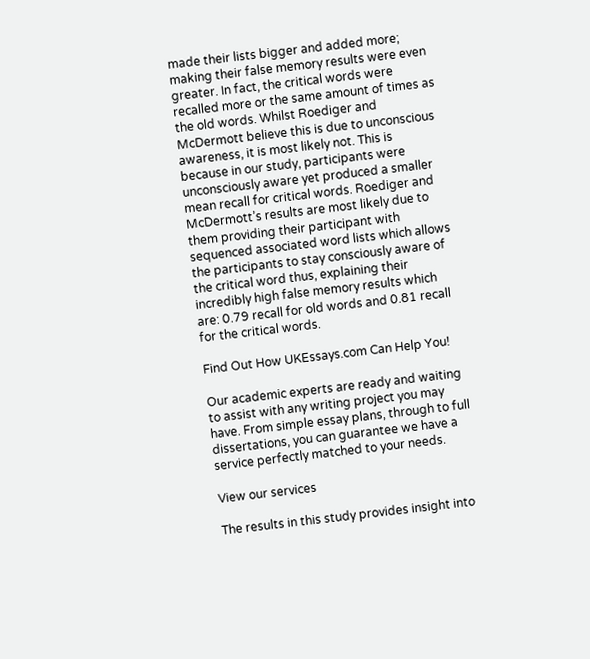made their lists bigger and added more; making their false memory results were even greater. In fact, the critical words were recalled more or the same amount of times as the old words. Whilst Roediger and McDermott believe this is due to unconscious awareness, it is most likely not. This is because in our study, participants were unconsciously aware yet produced a smaller mean recall for critical words. Roediger and McDermott’s results are most likely due to them providing their participant with sequenced associated word lists which allows the participants to stay consciously aware of the critical word thus, explaining their incredibly high false memory results which are: 0.79 recall for old words and 0.81 recall for the critical words.

Find Out How UKEssays.com Can Help You!

Our academic experts are ready and waiting to assist with any writing project you may have. From simple essay plans, through to full dissertations, you can guarantee we have a service perfectly matched to your needs.

View our services

The results in this study provides insight into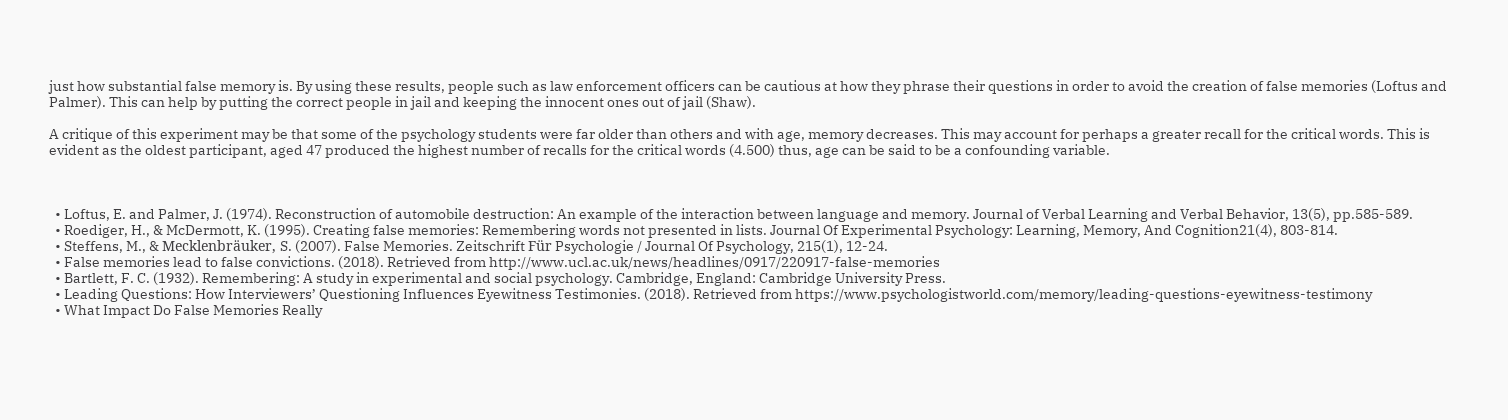just how substantial false memory is. By using these results, people such as law enforcement officers can be cautious at how they phrase their questions in order to avoid the creation of false memories (Loftus and Palmer). This can help by putting the correct people in jail and keeping the innocent ones out of jail (Shaw).

A critique of this experiment may be that some of the psychology students were far older than others and with age, memory decreases. This may account for perhaps a greater recall for the critical words. This is evident as the oldest participant, aged 47 produced the highest number of recalls for the critical words (4.500) thus, age can be said to be a confounding variable.



  • Loftus, E. and Palmer, J. (1974). Reconstruction of automobile destruction: An example of the interaction between language and memory. Journal of Verbal Learning and Verbal Behavior, 13(5), pp.585-589.
  • Roediger, H., & McDermott, K. (1995). Creating false memories: Remembering words not presented in lists. Journal Of Experimental Psychology: Learning, Memory, And Cognition21(4), 803-814.
  • Steffens, M., & Mecklenbräuker, S. (2007). False Memories. Zeitschrift Für Psychologie / Journal Of Psychology, 215(1), 12-24.
  • False memories lead to false convictions. (2018). Retrieved from http://www.ucl.ac.uk/news/headlines/0917/220917-false-memories
  • Bartlett, F. C. (1932). Remembering: A study in experimental and social psychology. Cambridge, England: Cambridge University Press.
  • Leading Questions: How Interviewers’ Questioning Influences Eyewitness Testimonies. (2018). Retrieved from https://www.psychologistworld.com/memory/leading-questions-eyewitness-testimony
  • What Impact Do False Memories Really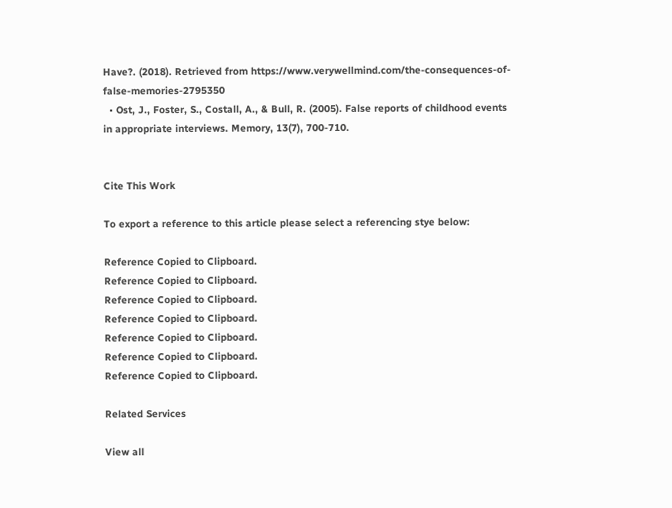Have?. (2018). Retrieved from https://www.verywellmind.com/the-consequences-of-false-memories-2795350
  • Ost, J., Foster, S., Costall, A., & Bull, R. (2005). False reports of childhood events in appropriate interviews. Memory, 13(7), 700-710.


Cite This Work

To export a reference to this article please select a referencing stye below:

Reference Copied to Clipboard.
Reference Copied to Clipboard.
Reference Copied to Clipboard.
Reference Copied to Clipboard.
Reference Copied to Clipboard.
Reference Copied to Clipboard.
Reference Copied to Clipboard.

Related Services

View all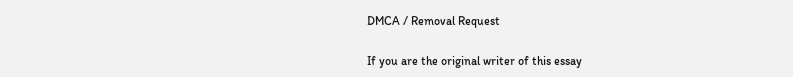DMCA / Removal Request

If you are the original writer of this essay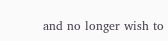and no longer wish to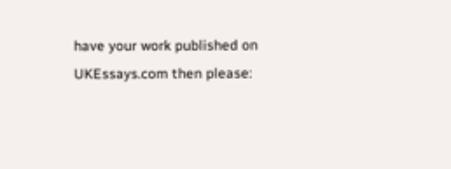have your work published on UKEssays.com then please: